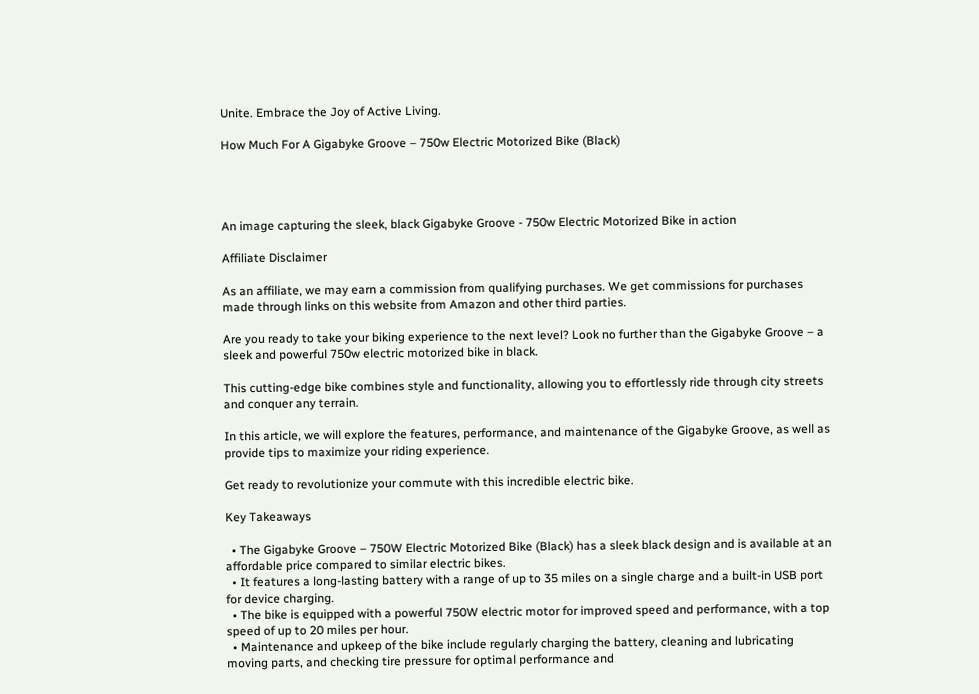Unite. Embrace the Joy of Active Living.

How Much For A Gigabyke Groove – 750w Electric Motorized Bike (Black)




An image capturing the sleek, black Gigabyke Groove - 750w Electric Motorized Bike in action

Affiliate Disclaimer

As an affiliate, we may earn a commission from qualifying purchases. We get commissions for purchases made through links on this website from Amazon and other third parties.

Are you ready to take your biking experience to the next level? Look no further than the Gigabyke Groove – a sleek and powerful 750w electric motorized bike in black.

This cutting-edge bike combines style and functionality, allowing you to effortlessly ride through city streets and conquer any terrain.

In this article, we will explore the features, performance, and maintenance of the Gigabyke Groove, as well as provide tips to maximize your riding experience.

Get ready to revolutionize your commute with this incredible electric bike.

Key Takeaways

  • The Gigabyke Groove – 750W Electric Motorized Bike (Black) has a sleek black design and is available at an affordable price compared to similar electric bikes.
  • It features a long-lasting battery with a range of up to 35 miles on a single charge and a built-in USB port for device charging.
  • The bike is equipped with a powerful 750W electric motor for improved speed and performance, with a top speed of up to 20 miles per hour.
  • Maintenance and upkeep of the bike include regularly charging the battery, cleaning and lubricating moving parts, and checking tire pressure for optimal performance and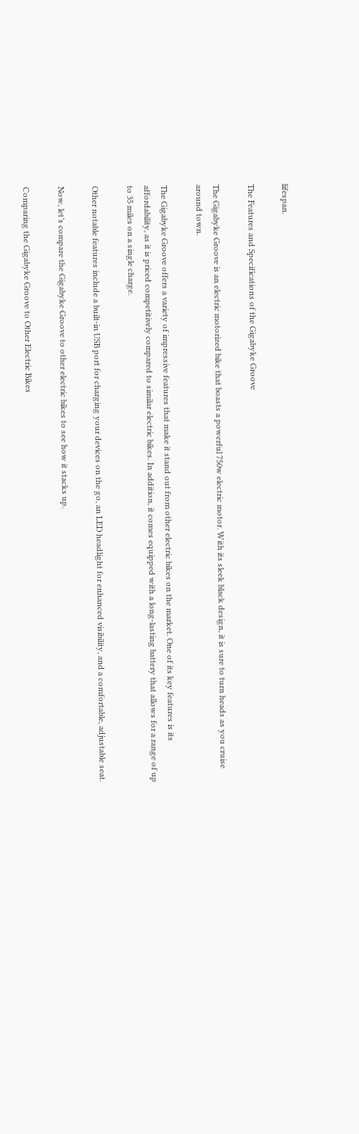lifespan.

The Features and Specifications of the Gigabyke Groove

The Gigabyke Groove is an electric motorized bike that boasts a powerful 750w electric motor. With its sleek black design, it is sure to turn heads as you cruise around town.

The Gigabyke Groove offers a variety of impressive features that make it stand out from other electric bikes on the market. One of its key features is its affordability, as it is priced competitively compared to similar electric bikes. In addition, it comes equipped with a long-lasting battery that allows for a range of up to 35 miles on a single charge.

Other notable features include a built-in USB port for charging your devices on the go, an LED headlight for enhanced visibility, and a comfortable, adjustable seat.

Now, let’s compare the Gigabyke Groove to other electric bikes to see how it stacks up.

Comparing the Gigabyke Groove to Other Electric Bikes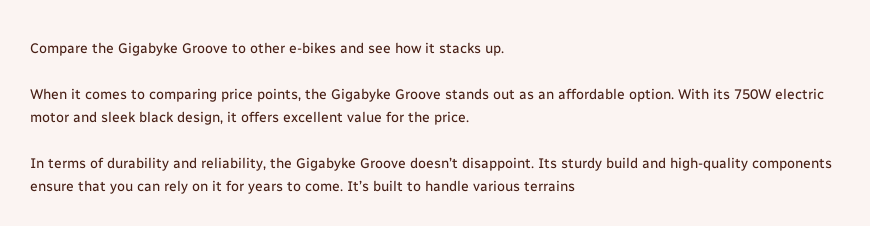Compare the Gigabyke Groove to other e-bikes and see how it stacks up.

When it comes to comparing price points, the Gigabyke Groove stands out as an affordable option. With its 750W electric motor and sleek black design, it offers excellent value for the price.

In terms of durability and reliability, the Gigabyke Groove doesn’t disappoint. Its sturdy build and high-quality components ensure that you can rely on it for years to come. It’s built to handle various terrains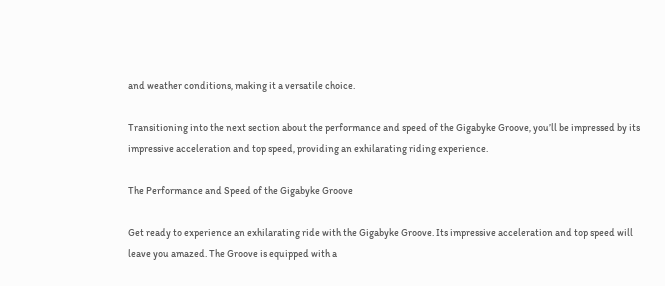and weather conditions, making it a versatile choice.

Transitioning into the next section about the performance and speed of the Gigabyke Groove, you’ll be impressed by its impressive acceleration and top speed, providing an exhilarating riding experience.

The Performance and Speed of the Gigabyke Groove

Get ready to experience an exhilarating ride with the Gigabyke Groove. Its impressive acceleration and top speed will leave you amazed. The Groove is equipped with a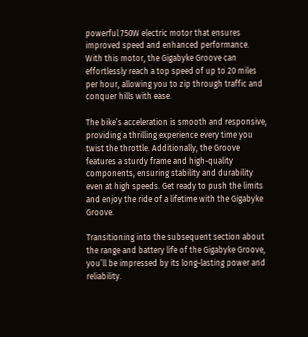powerful 750W electric motor that ensures improved speed and enhanced performance. With this motor, the Gigabyke Groove can effortlessly reach a top speed of up to 20 miles per hour, allowing you to zip through traffic and conquer hills with ease.

The bike’s acceleration is smooth and responsive, providing a thrilling experience every time you twist the throttle. Additionally, the Groove features a sturdy frame and high-quality components, ensuring stability and durability even at high speeds. Get ready to push the limits and enjoy the ride of a lifetime with the Gigabyke Groove.

Transitioning into the subsequent section about the range and battery life of the Gigabyke Groove, you’ll be impressed by its long-lasting power and reliability.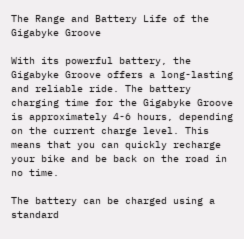The Range and Battery Life of the Gigabyke Groove

With its powerful battery, the Gigabyke Groove offers a long-lasting and reliable ride. The battery charging time for the Gigabyke Groove is approximately 4-6 hours, depending on the current charge level. This means that you can quickly recharge your bike and be back on the road in no time.

The battery can be charged using a standard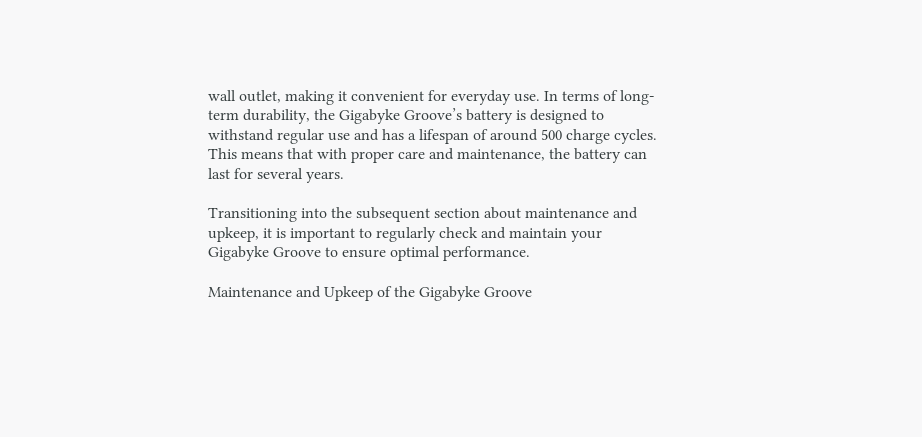wall outlet, making it convenient for everyday use. In terms of long-term durability, the Gigabyke Groove’s battery is designed to withstand regular use and has a lifespan of around 500 charge cycles. This means that with proper care and maintenance, the battery can last for several years.

Transitioning into the subsequent section about maintenance and upkeep, it is important to regularly check and maintain your Gigabyke Groove to ensure optimal performance.

Maintenance and Upkeep of the Gigabyke Groove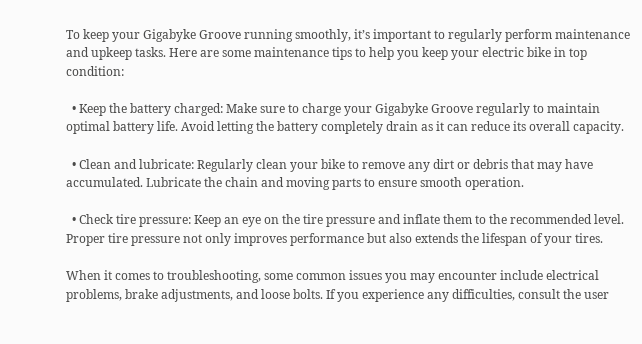To keep your Gigabyke Groove running smoothly, it’s important to regularly perform maintenance and upkeep tasks. Here are some maintenance tips to help you keep your electric bike in top condition:

  • Keep the battery charged: Make sure to charge your Gigabyke Groove regularly to maintain optimal battery life. Avoid letting the battery completely drain as it can reduce its overall capacity.

  • Clean and lubricate: Regularly clean your bike to remove any dirt or debris that may have accumulated. Lubricate the chain and moving parts to ensure smooth operation.

  • Check tire pressure: Keep an eye on the tire pressure and inflate them to the recommended level. Proper tire pressure not only improves performance but also extends the lifespan of your tires.

When it comes to troubleshooting, some common issues you may encounter include electrical problems, brake adjustments, and loose bolts. If you experience any difficulties, consult the user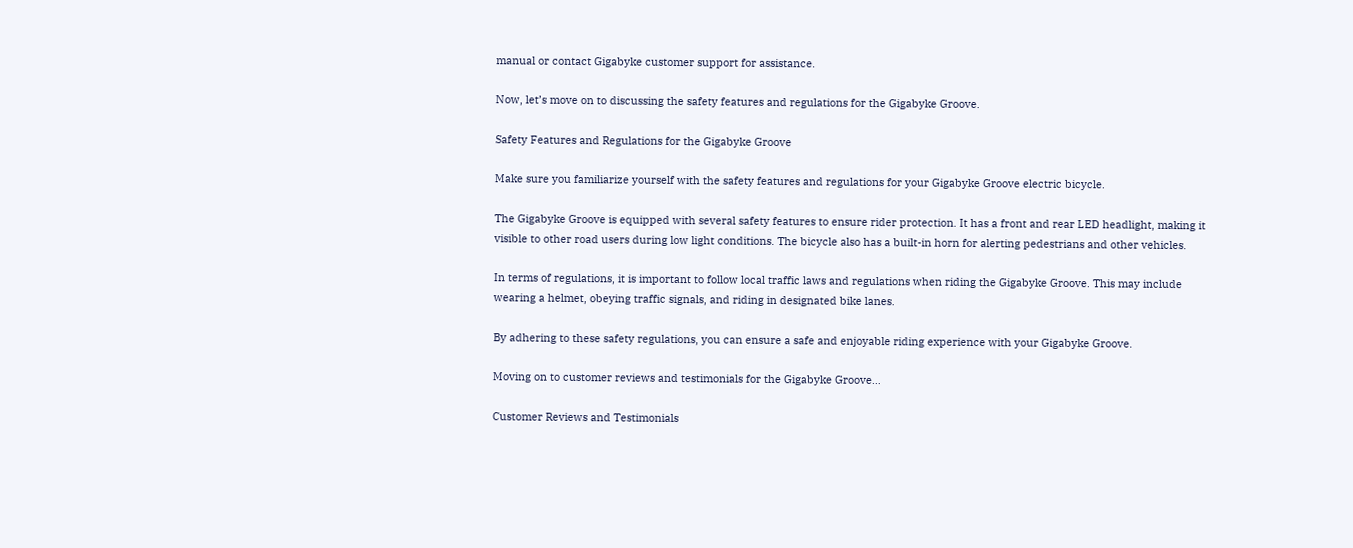manual or contact Gigabyke customer support for assistance.

Now, let’s move on to discussing the safety features and regulations for the Gigabyke Groove.

Safety Features and Regulations for the Gigabyke Groove

Make sure you familiarize yourself with the safety features and regulations for your Gigabyke Groove electric bicycle.

The Gigabyke Groove is equipped with several safety features to ensure rider protection. It has a front and rear LED headlight, making it visible to other road users during low light conditions. The bicycle also has a built-in horn for alerting pedestrians and other vehicles.

In terms of regulations, it is important to follow local traffic laws and regulations when riding the Gigabyke Groove. This may include wearing a helmet, obeying traffic signals, and riding in designated bike lanes.

By adhering to these safety regulations, you can ensure a safe and enjoyable riding experience with your Gigabyke Groove.

Moving on to customer reviews and testimonials for the Gigabyke Groove…

Customer Reviews and Testimonials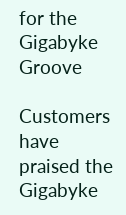for the Gigabyke Groove

Customers have praised the Gigabyke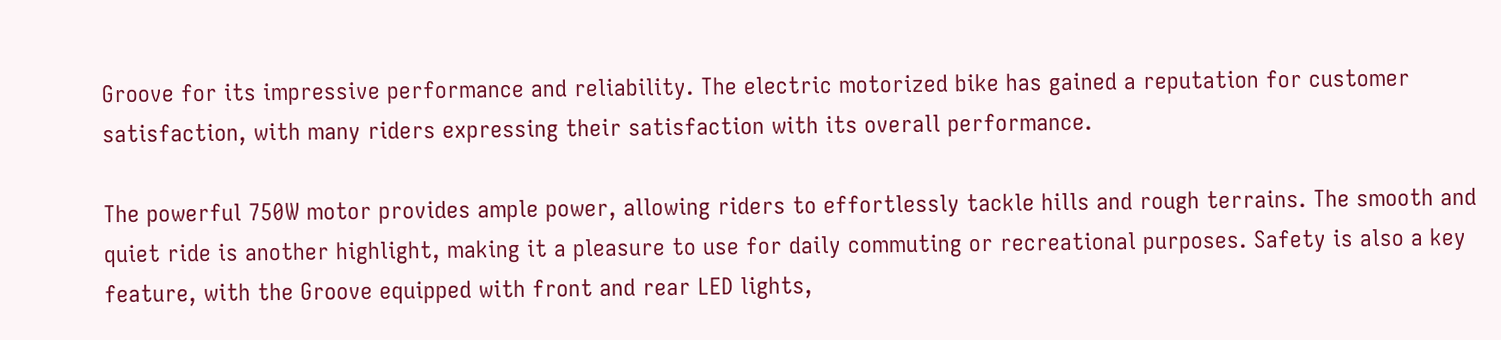Groove for its impressive performance and reliability. The electric motorized bike has gained a reputation for customer satisfaction, with many riders expressing their satisfaction with its overall performance.

The powerful 750W motor provides ample power, allowing riders to effortlessly tackle hills and rough terrains. The smooth and quiet ride is another highlight, making it a pleasure to use for daily commuting or recreational purposes. Safety is also a key feature, with the Groove equipped with front and rear LED lights,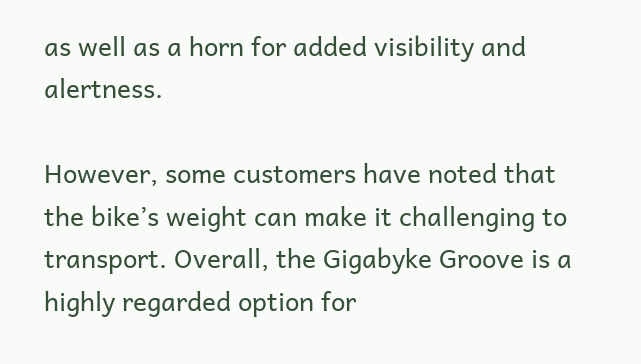as well as a horn for added visibility and alertness.

However, some customers have noted that the bike’s weight can make it challenging to transport. Overall, the Gigabyke Groove is a highly regarded option for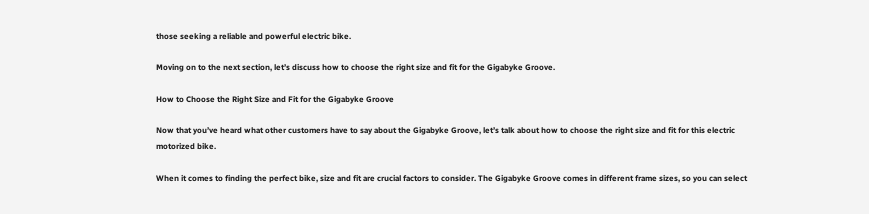those seeking a reliable and powerful electric bike.

Moving on to the next section, let’s discuss how to choose the right size and fit for the Gigabyke Groove.

How to Choose the Right Size and Fit for the Gigabyke Groove

Now that you’ve heard what other customers have to say about the Gigabyke Groove, let’s talk about how to choose the right size and fit for this electric motorized bike.

When it comes to finding the perfect bike, size and fit are crucial factors to consider. The Gigabyke Groove comes in different frame sizes, so you can select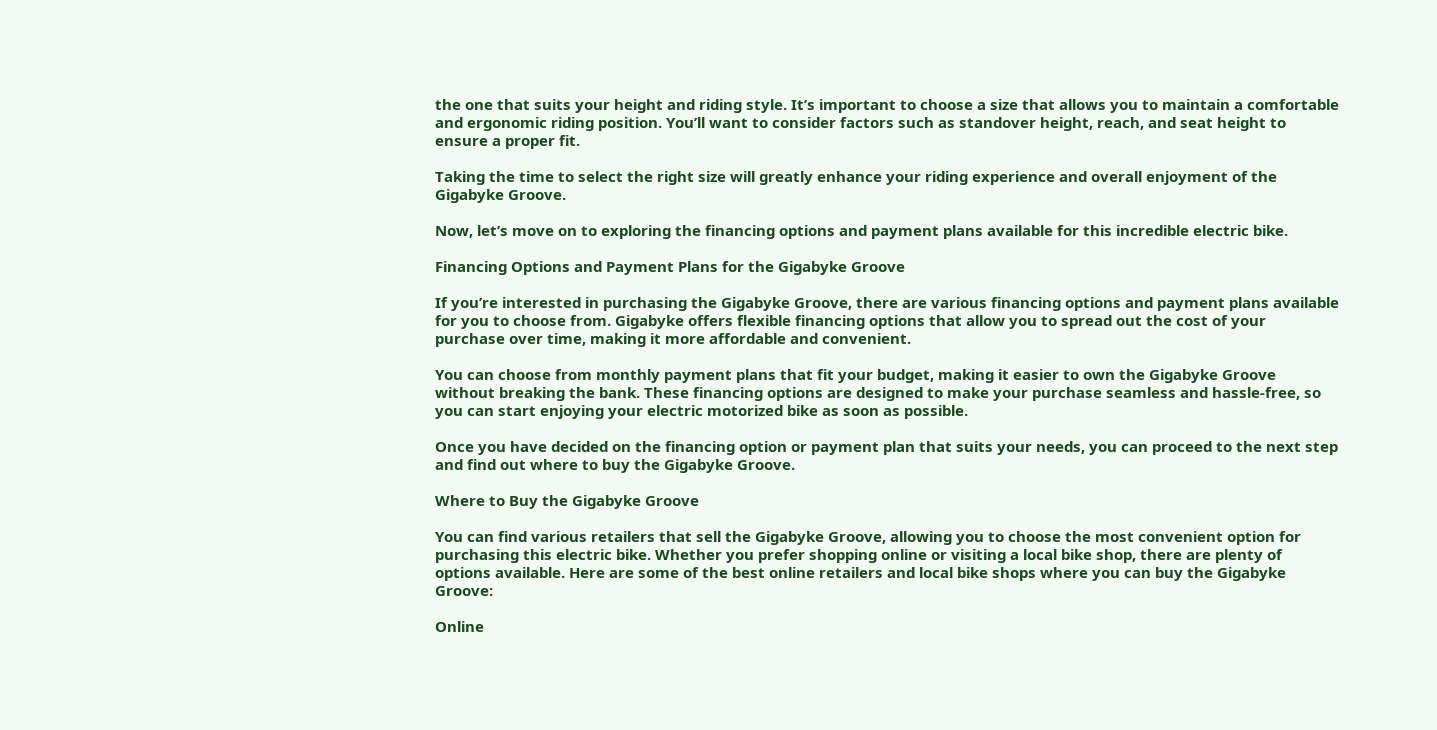the one that suits your height and riding style. It’s important to choose a size that allows you to maintain a comfortable and ergonomic riding position. You’ll want to consider factors such as standover height, reach, and seat height to ensure a proper fit.

Taking the time to select the right size will greatly enhance your riding experience and overall enjoyment of the Gigabyke Groove.

Now, let’s move on to exploring the financing options and payment plans available for this incredible electric bike.

Financing Options and Payment Plans for the Gigabyke Groove

If you’re interested in purchasing the Gigabyke Groove, there are various financing options and payment plans available for you to choose from. Gigabyke offers flexible financing options that allow you to spread out the cost of your purchase over time, making it more affordable and convenient.

You can choose from monthly payment plans that fit your budget, making it easier to own the Gigabyke Groove without breaking the bank. These financing options are designed to make your purchase seamless and hassle-free, so you can start enjoying your electric motorized bike as soon as possible.

Once you have decided on the financing option or payment plan that suits your needs, you can proceed to the next step and find out where to buy the Gigabyke Groove.

Where to Buy the Gigabyke Groove

You can find various retailers that sell the Gigabyke Groove, allowing you to choose the most convenient option for purchasing this electric bike. Whether you prefer shopping online or visiting a local bike shop, there are plenty of options available. Here are some of the best online retailers and local bike shops where you can buy the Gigabyke Groove:

Online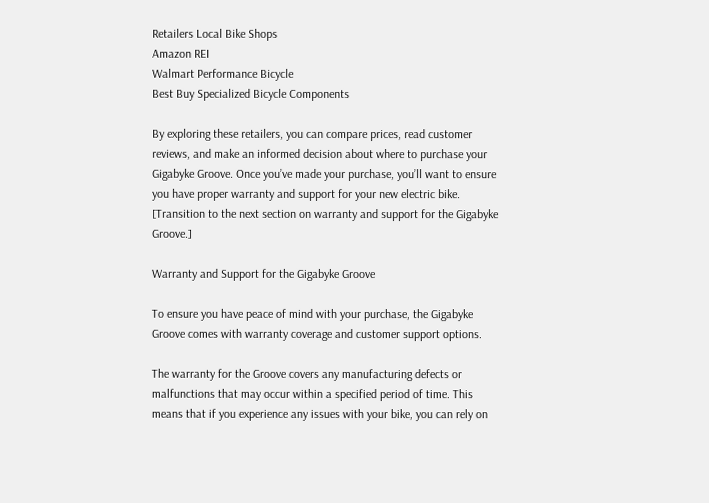Retailers Local Bike Shops
Amazon REI
Walmart Performance Bicycle
Best Buy Specialized Bicycle Components

By exploring these retailers, you can compare prices, read customer reviews, and make an informed decision about where to purchase your Gigabyke Groove. Once you’ve made your purchase, you’ll want to ensure you have proper warranty and support for your new electric bike. [Transition to the next section on warranty and support for the Gigabyke Groove.]

Warranty and Support for the Gigabyke Groove

To ensure you have peace of mind with your purchase, the Gigabyke Groove comes with warranty coverage and customer support options.

The warranty for the Groove covers any manufacturing defects or malfunctions that may occur within a specified period of time. This means that if you experience any issues with your bike, you can rely on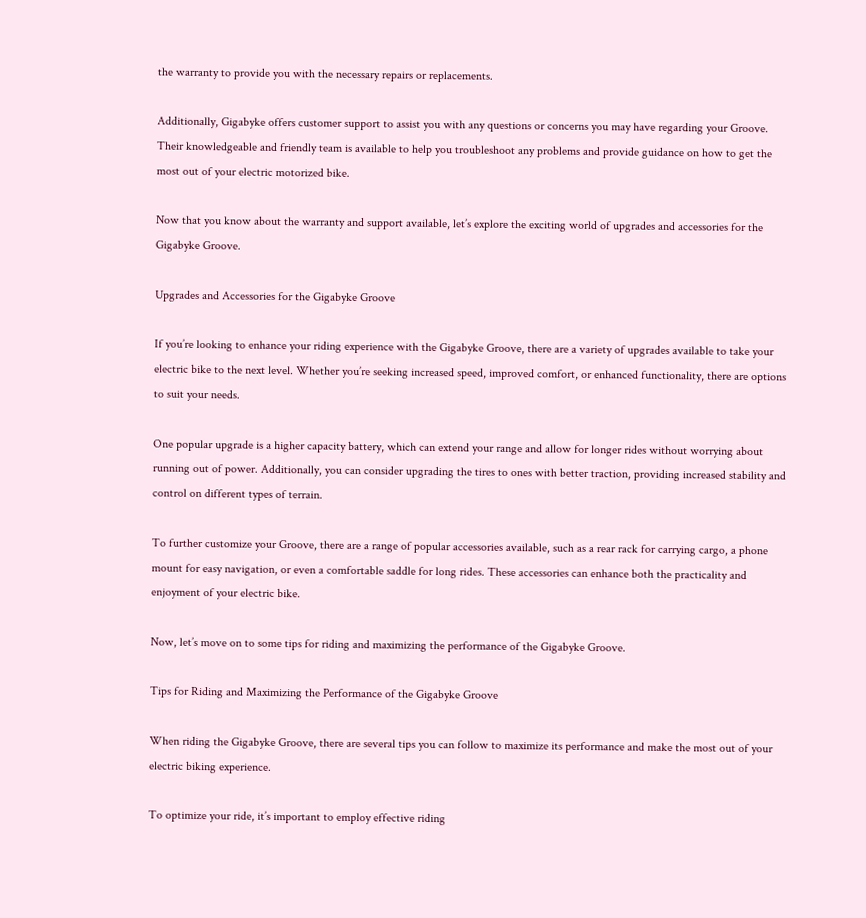the warranty to provide you with the necessary repairs or replacements.

Additionally, Gigabyke offers customer support to assist you with any questions or concerns you may have regarding your Groove. Their knowledgeable and friendly team is available to help you troubleshoot any problems and provide guidance on how to get the most out of your electric motorized bike.

Now that you know about the warranty and support available, let’s explore the exciting world of upgrades and accessories for the Gigabyke Groove.

Upgrades and Accessories for the Gigabyke Groove

If you’re looking to enhance your riding experience with the Gigabyke Groove, there are a variety of upgrades available to take your electric bike to the next level. Whether you’re seeking increased speed, improved comfort, or enhanced functionality, there are options to suit your needs.

One popular upgrade is a higher capacity battery, which can extend your range and allow for longer rides without worrying about running out of power. Additionally, you can consider upgrading the tires to ones with better traction, providing increased stability and control on different types of terrain.

To further customize your Groove, there are a range of popular accessories available, such as a rear rack for carrying cargo, a phone mount for easy navigation, or even a comfortable saddle for long rides. These accessories can enhance both the practicality and enjoyment of your electric bike.

Now, let’s move on to some tips for riding and maximizing the performance of the Gigabyke Groove.

Tips for Riding and Maximizing the Performance of the Gigabyke Groove

When riding the Gigabyke Groove, there are several tips you can follow to maximize its performance and make the most out of your electric biking experience.

To optimize your ride, it’s important to employ effective riding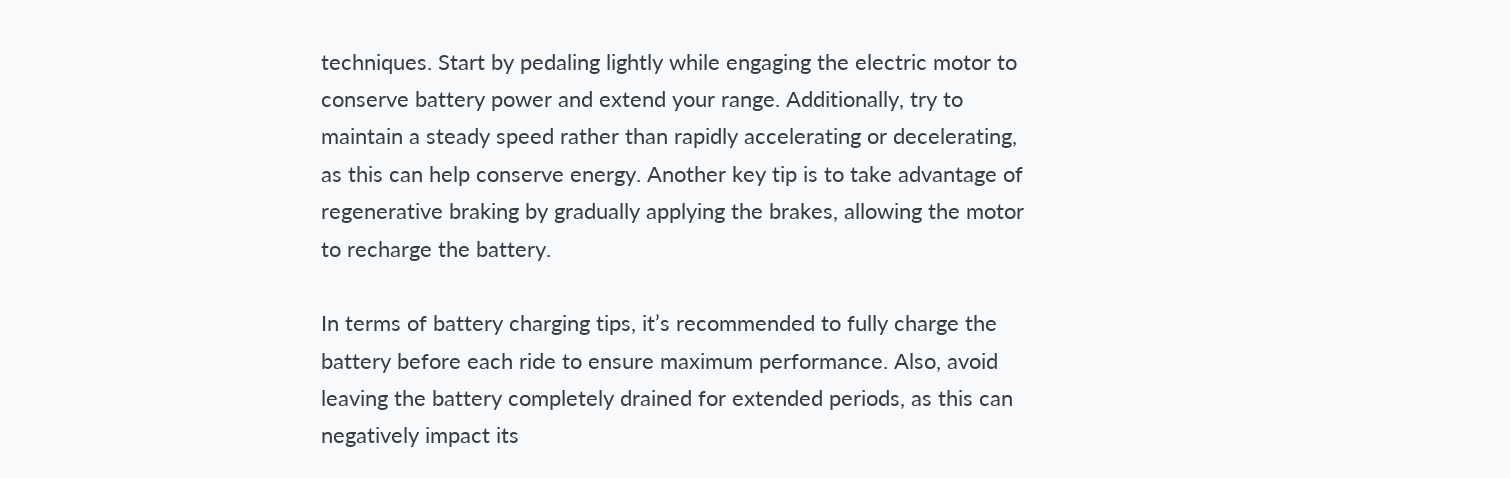techniques. Start by pedaling lightly while engaging the electric motor to conserve battery power and extend your range. Additionally, try to maintain a steady speed rather than rapidly accelerating or decelerating, as this can help conserve energy. Another key tip is to take advantage of regenerative braking by gradually applying the brakes, allowing the motor to recharge the battery.

In terms of battery charging tips, it’s recommended to fully charge the battery before each ride to ensure maximum performance. Also, avoid leaving the battery completely drained for extended periods, as this can negatively impact its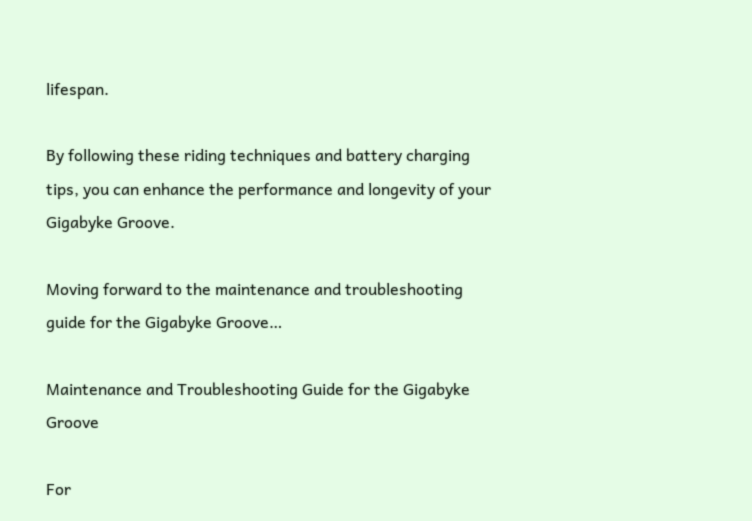lifespan.

By following these riding techniques and battery charging tips, you can enhance the performance and longevity of your Gigabyke Groove.

Moving forward to the maintenance and troubleshooting guide for the Gigabyke Groove…

Maintenance and Troubleshooting Guide for the Gigabyke Groove

For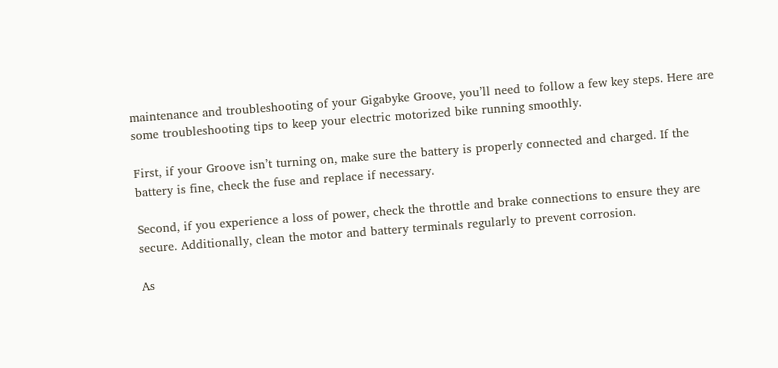maintenance and troubleshooting of your Gigabyke Groove, you’ll need to follow a few key steps. Here are some troubleshooting tips to keep your electric motorized bike running smoothly.

First, if your Groove isn’t turning on, make sure the battery is properly connected and charged. If the battery is fine, check the fuse and replace if necessary.

Second, if you experience a loss of power, check the throttle and brake connections to ensure they are secure. Additionally, clean the motor and battery terminals regularly to prevent corrosion.

As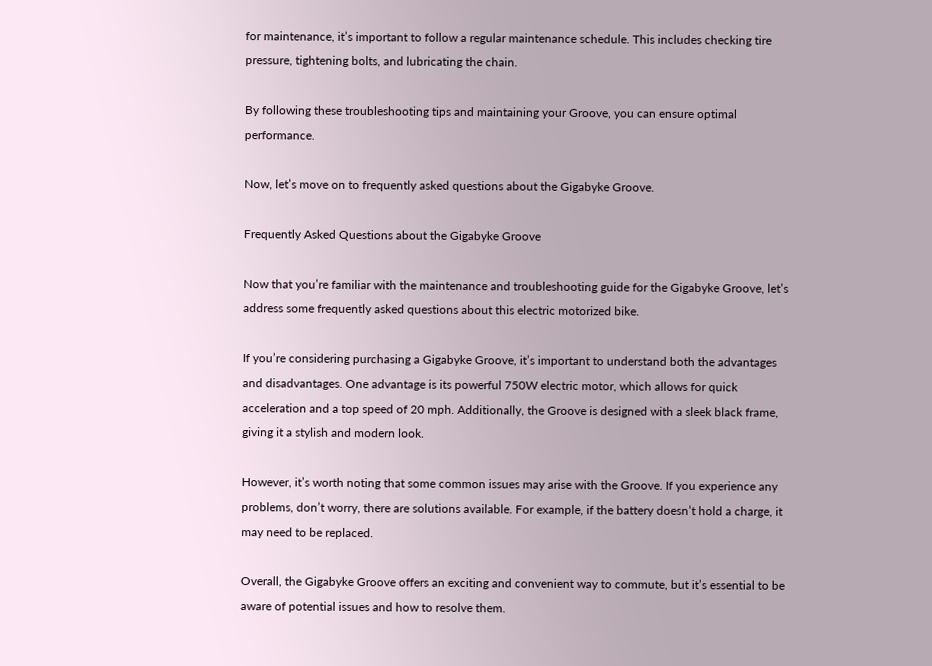for maintenance, it’s important to follow a regular maintenance schedule. This includes checking tire pressure, tightening bolts, and lubricating the chain.

By following these troubleshooting tips and maintaining your Groove, you can ensure optimal performance.

Now, let’s move on to frequently asked questions about the Gigabyke Groove.

Frequently Asked Questions about the Gigabyke Groove

Now that you’re familiar with the maintenance and troubleshooting guide for the Gigabyke Groove, let’s address some frequently asked questions about this electric motorized bike.

If you’re considering purchasing a Gigabyke Groove, it’s important to understand both the advantages and disadvantages. One advantage is its powerful 750W electric motor, which allows for quick acceleration and a top speed of 20 mph. Additionally, the Groove is designed with a sleek black frame, giving it a stylish and modern look.

However, it’s worth noting that some common issues may arise with the Groove. If you experience any problems, don’t worry, there are solutions available. For example, if the battery doesn’t hold a charge, it may need to be replaced.

Overall, the Gigabyke Groove offers an exciting and convenient way to commute, but it’s essential to be aware of potential issues and how to resolve them.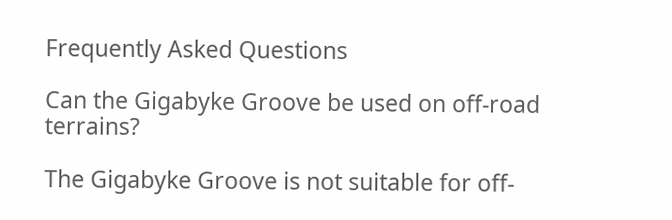Frequently Asked Questions

Can the Gigabyke Groove be used on off-road terrains?

The Gigabyke Groove is not suitable for off-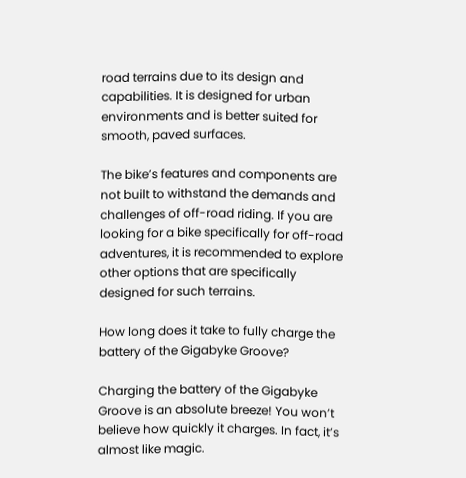road terrains due to its design and capabilities. It is designed for urban environments and is better suited for smooth, paved surfaces.

The bike’s features and components are not built to withstand the demands and challenges of off-road riding. If you are looking for a bike specifically for off-road adventures, it is recommended to explore other options that are specifically designed for such terrains.

How long does it take to fully charge the battery of the Gigabyke Groove?

Charging the battery of the Gigabyke Groove is an absolute breeze! You won’t believe how quickly it charges. In fact, it’s almost like magic.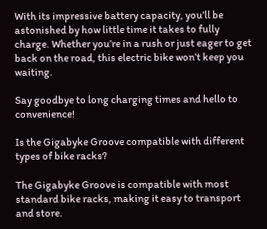With its impressive battery capacity, you’ll be astonished by how little time it takes to fully charge. Whether you’re in a rush or just eager to get back on the road, this electric bike won’t keep you waiting.

Say goodbye to long charging times and hello to convenience!

Is the Gigabyke Groove compatible with different types of bike racks?

The Gigabyke Groove is compatible with most standard bike racks, making it easy to transport and store.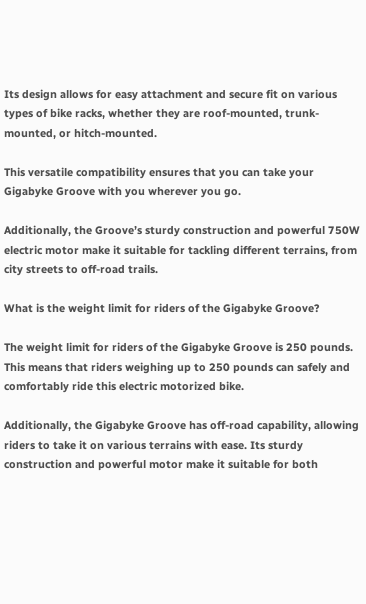Its design allows for easy attachment and secure fit on various types of bike racks, whether they are roof-mounted, trunk-mounted, or hitch-mounted.

This versatile compatibility ensures that you can take your Gigabyke Groove with you wherever you go.

Additionally, the Groove’s sturdy construction and powerful 750W electric motor make it suitable for tackling different terrains, from city streets to off-road trails.

What is the weight limit for riders of the Gigabyke Groove?

The weight limit for riders of the Gigabyke Groove is 250 pounds. This means that riders weighing up to 250 pounds can safely and comfortably ride this electric motorized bike.

Additionally, the Gigabyke Groove has off-road capability, allowing riders to take it on various terrains with ease. Its sturdy construction and powerful motor make it suitable for both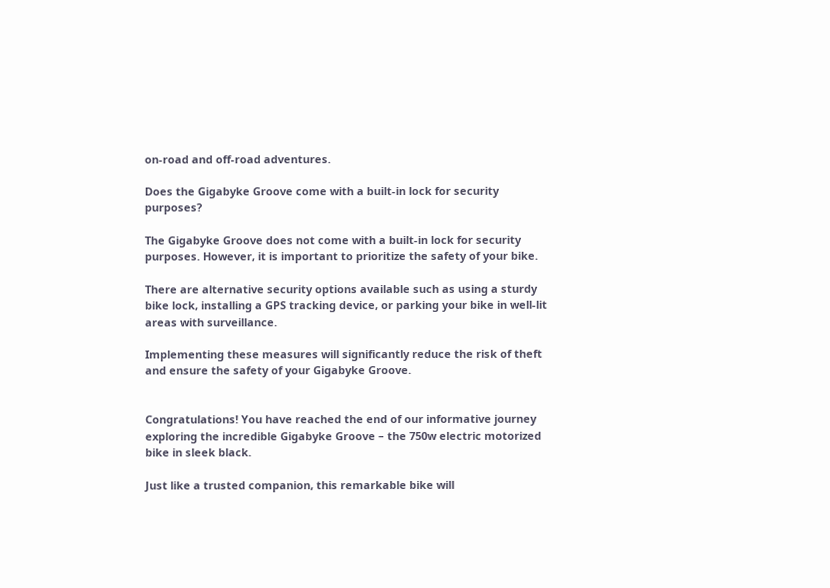on-road and off-road adventures.

Does the Gigabyke Groove come with a built-in lock for security purposes?

The Gigabyke Groove does not come with a built-in lock for security purposes. However, it is important to prioritize the safety of your bike.

There are alternative security options available such as using a sturdy bike lock, installing a GPS tracking device, or parking your bike in well-lit areas with surveillance.

Implementing these measures will significantly reduce the risk of theft and ensure the safety of your Gigabyke Groove.


Congratulations! You have reached the end of our informative journey exploring the incredible Gigabyke Groove – the 750w electric motorized bike in sleek black.

Just like a trusted companion, this remarkable bike will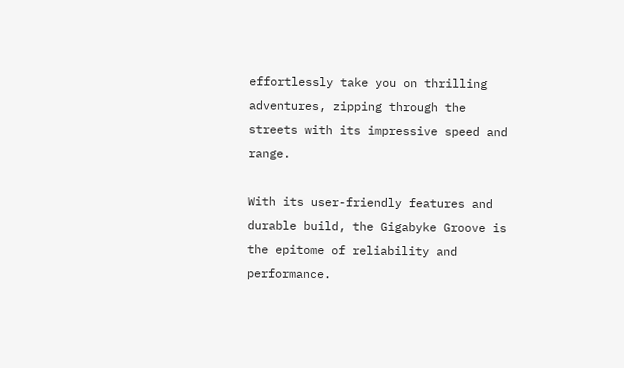effortlessly take you on thrilling adventures, zipping through the streets with its impressive speed and range.

With its user-friendly features and durable build, the Gigabyke Groove is the epitome of reliability and performance.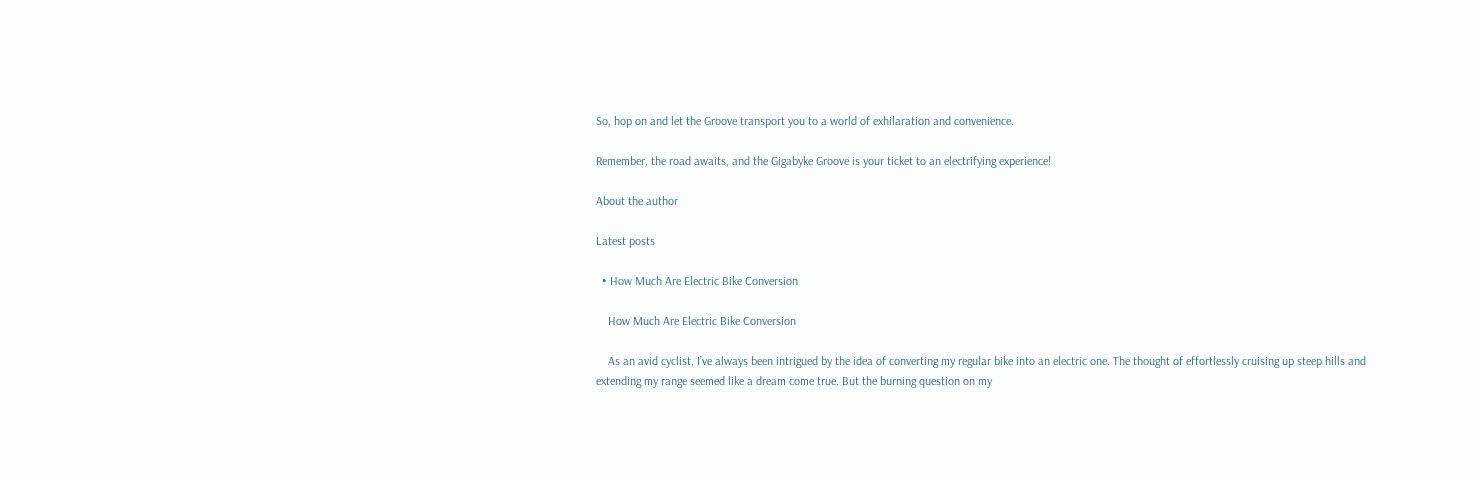So, hop on and let the Groove transport you to a world of exhilaration and convenience.

Remember, the road awaits, and the Gigabyke Groove is your ticket to an electrifying experience!

About the author

Latest posts

  • How Much Are Electric Bike Conversion

    How Much Are Electric Bike Conversion

    As an avid cyclist, I’ve always been intrigued by the idea of converting my regular bike into an electric one. The thought of effortlessly cruising up steep hills and extending my range seemed like a dream come true. But the burning question on my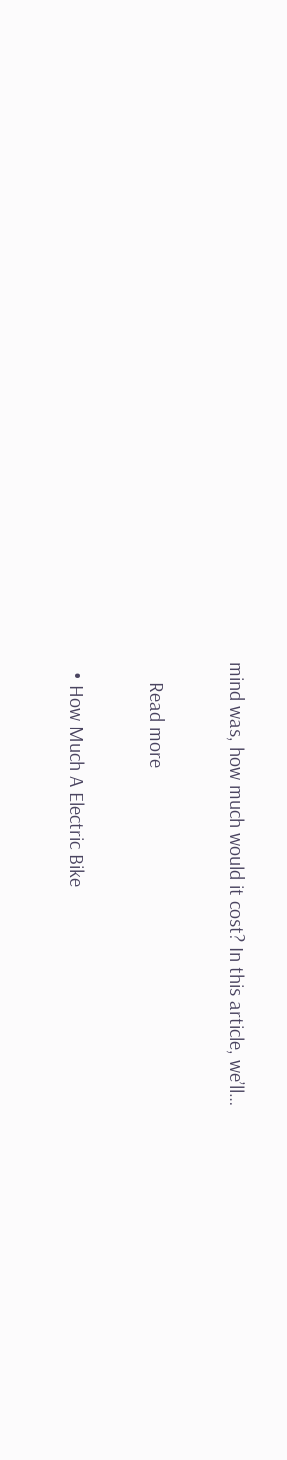mind was, how much would it cost? In this article, we’ll…

    Read more

  • How Much A Electric Bike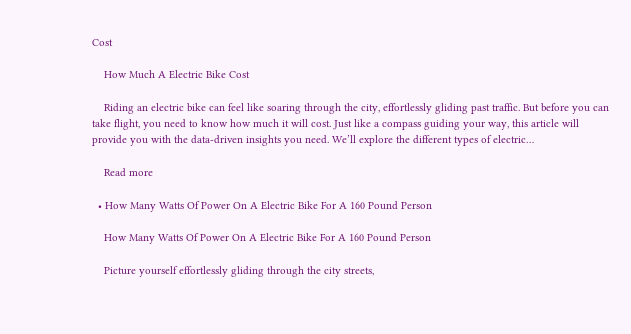Cost

    How Much A Electric Bike Cost

    Riding an electric bike can feel like soaring through the city, effortlessly gliding past traffic. But before you can take flight, you need to know how much it will cost. Just like a compass guiding your way, this article will provide you with the data-driven insights you need. We’ll explore the different types of electric…

    Read more

  • How Many Watts Of Power On A Electric Bike For A 160 Pound Person

    How Many Watts Of Power On A Electric Bike For A 160 Pound Person

    Picture yourself effortlessly gliding through the city streets,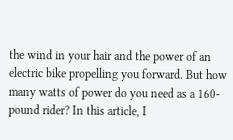the wind in your hair and the power of an electric bike propelling you forward. But how many watts of power do you need as a 160-pound rider? In this article, I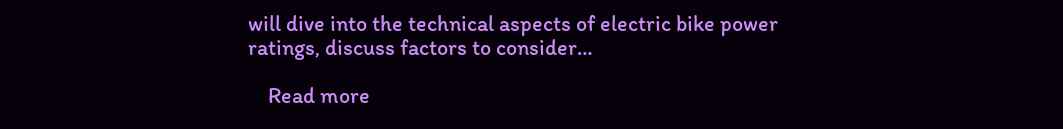will dive into the technical aspects of electric bike power ratings, discuss factors to consider…

    Read more